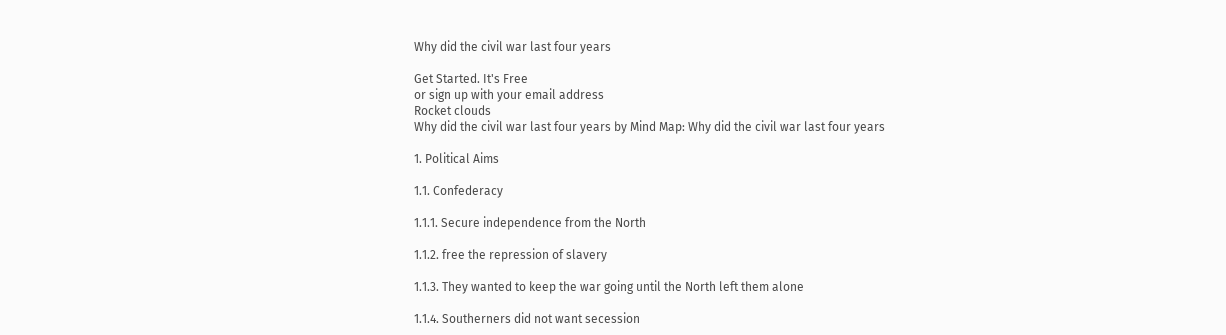Why did the civil war last four years

Get Started. It's Free
or sign up with your email address
Rocket clouds
Why did the civil war last four years by Mind Map: Why did the civil war last four years

1. Political Aims

1.1. Confederacy

1.1.1. Secure independence from the North

1.1.2. free the repression of slavery

1.1.3. They wanted to keep the war going until the North left them alone

1.1.4. Southerners did not want secession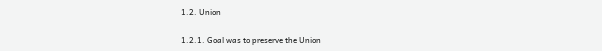1.2. Union

1.2.1. Goal was to preserve the Union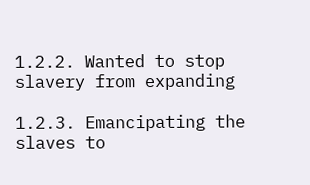1.2.2. Wanted to stop slavery from expanding

1.2.3. Emancipating the slaves to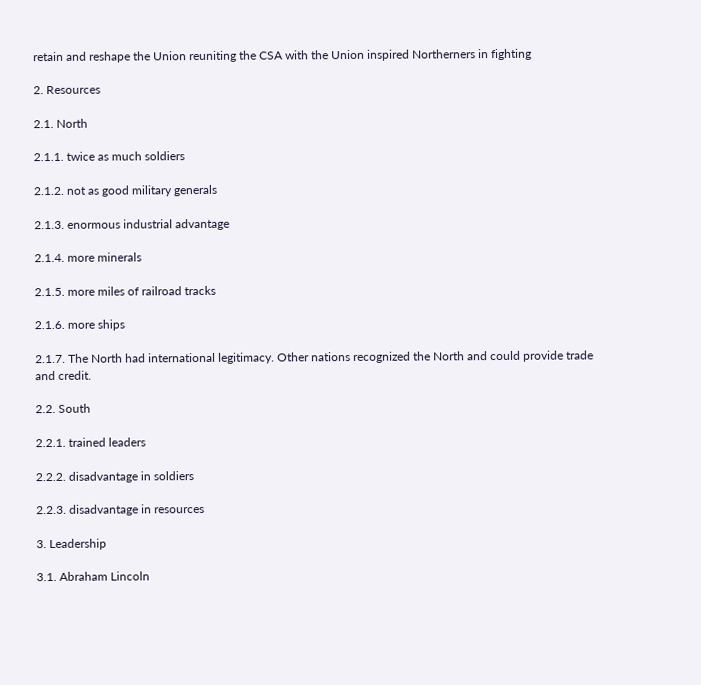retain and reshape the Union reuniting the CSA with the Union inspired Northerners in fighting

2. Resources

2.1. North

2.1.1. twice as much soldiers

2.1.2. not as good military generals

2.1.3. enormous industrial advantage

2.1.4. more minerals

2.1.5. more miles of railroad tracks

2.1.6. more ships

2.1.7. The North had international legitimacy. Other nations recognized the North and could provide trade and credit.

2.2. South

2.2.1. trained leaders

2.2.2. disadvantage in soldiers

2.2.3. disadvantage in resources

3. Leadership

3.1. Abraham Lincoln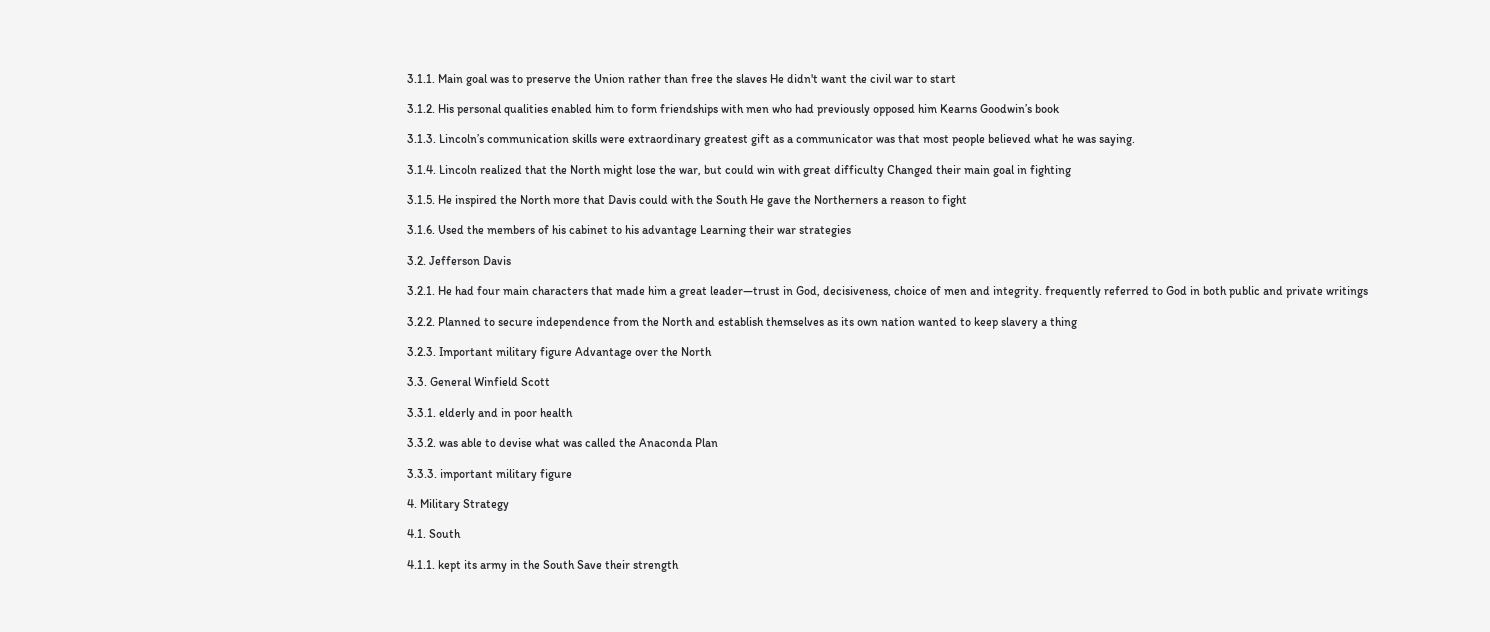3.1.1. Main goal was to preserve the Union rather than free the slaves He didn't want the civil war to start

3.1.2. His personal qualities enabled him to form friendships with men who had previously opposed him Kearns Goodwin’s book

3.1.3. Lincoln’s communication skills were extraordinary greatest gift as a communicator was that most people believed what he was saying.

3.1.4. Lincoln realized that the North might lose the war, but could win with great difficulty Changed their main goal in fighting

3.1.5. He inspired the North more that Davis could with the South He gave the Northerners a reason to fight

3.1.6. Used the members of his cabinet to his advantage Learning their war strategies

3.2. Jefferson Davis

3.2.1. He had four main characters that made him a great leader—trust in God, decisiveness, choice of men and integrity. frequently referred to God in both public and private writings

3.2.2. Planned to secure independence from the North and establish themselves as its own nation wanted to keep slavery a thing

3.2.3. Important military figure Advantage over the North

3.3. General Winfield Scott

3.3.1. elderly and in poor health

3.3.2. was able to devise what was called the Anaconda Plan

3.3.3. important military figure

4. Military Strategy

4.1. South

4.1.1. kept its army in the South Save their strength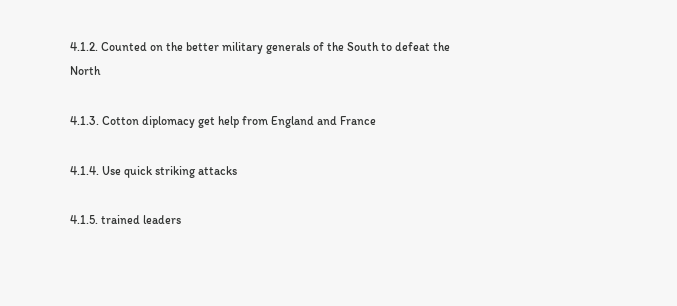4.1.2. Counted on the better military generals of the South to defeat the North

4.1.3. Cotton diplomacy get help from England and France

4.1.4. Use quick striking attacks

4.1.5. trained leaders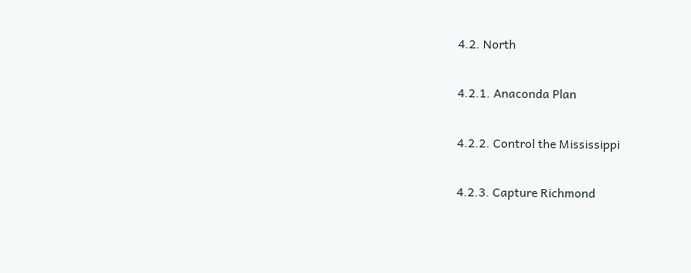4.2. North

4.2.1. Anaconda Plan

4.2.2. Control the Mississippi

4.2.3. Capture Richmond